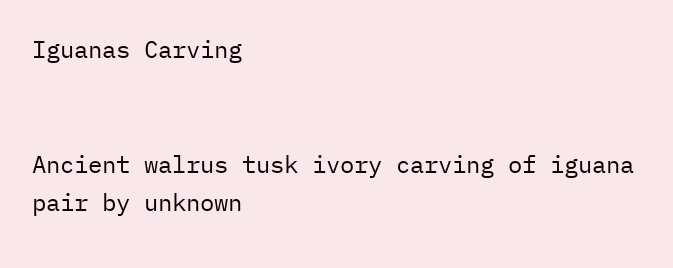Iguanas Carving


Ancient walrus tusk ivory carving of iguana pair by unknown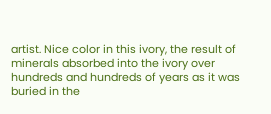artist. Nice color in this ivory, the result of minerals absorbed into the ivory over hundreds and hundreds of years as it was buried in the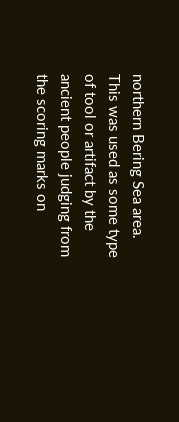northern Bering Sea area. This was used as some type of tool or artifact by the ancient people judging from the scoring marks on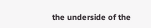the underside of the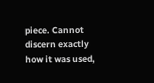piece. Cannot discern exactly how it was used,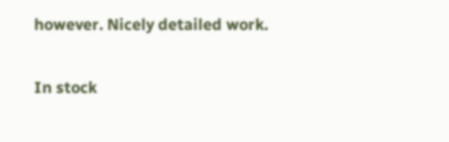however. Nicely detailed work.

In stock